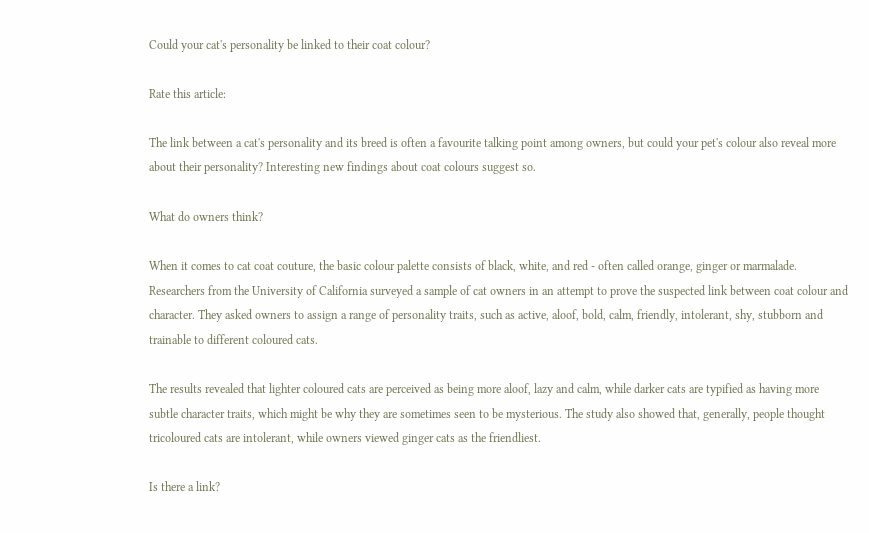Could your cat's personality be linked to their coat colour?

Rate this article:

The link between a cat's personality and its breed is often a favourite talking point among owners, but could your pet's colour also reveal more about their personality? Interesting new findings about coat colours suggest so.

What do owners think?

When it comes to cat coat couture, the basic colour palette consists of black, white, and red - often called orange, ginger or marmalade. Researchers from the University of California surveyed a sample of cat owners in an attempt to prove the suspected link between coat colour and character. They asked owners to assign a range of personality traits, such as active, aloof, bold, calm, friendly, intolerant, shy, stubborn and trainable to different coloured cats.

The results revealed that lighter coloured cats are perceived as being more aloof, lazy and calm, while darker cats are typified as having more subtle character traits, which might be why they are sometimes seen to be mysterious. The study also showed that, generally, people thought tricoloured cats are intolerant, while owners viewed ginger cats as the friendliest.

Is there a link?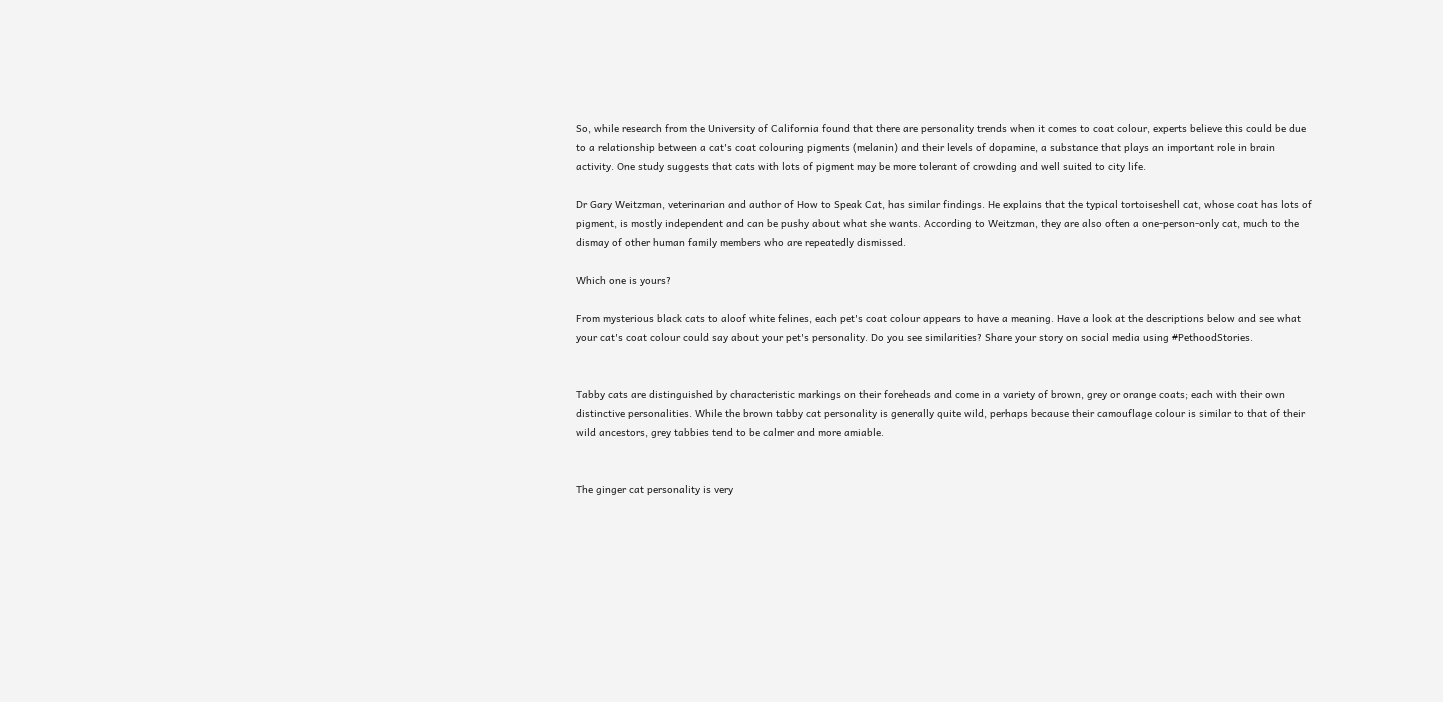So, while research from the University of California found that there are personality trends when it comes to coat colour, experts believe this could be due to a relationship between a cat's coat colouring pigments (melanin) and their levels of dopamine, a substance that plays an important role in brain activity. One study suggests that cats with lots of pigment may be more tolerant of crowding and well suited to city life.

Dr Gary Weitzman, veterinarian and author of How to Speak Cat, has similar findings. He explains that the typical tortoiseshell cat, whose coat has lots of pigment, is mostly independent and can be pushy about what she wants. According to Weitzman, they are also often a one-person-only cat, much to the dismay of other human family members who are repeatedly dismissed.

Which one is yours?

From mysterious black cats to aloof white felines, each pet's coat colour appears to have a meaning. Have a look at the descriptions below and see what your cat's coat colour could say about your pet's personality. Do you see similarities? Share your story on social media using #PethoodStories.


Tabby cats are distinguished by characteristic markings on their foreheads and come in a variety of brown, grey or orange coats; each with their own distinctive personalities. While the brown tabby cat personality is generally quite wild, perhaps because their camouflage colour is similar to that of their wild ancestors, grey tabbies tend to be calmer and more amiable.


The ginger cat personality is very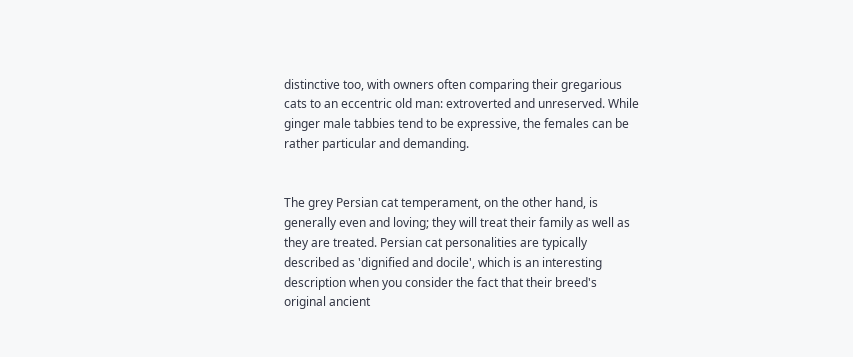distinctive too, with owners often comparing their gregarious cats to an eccentric old man: extroverted and unreserved. While ginger male tabbies tend to be expressive, the females can be rather particular and demanding.


The grey Persian cat temperament, on the other hand, is generally even and loving; they will treat their family as well as they are treated. Persian cat personalities are typically described as 'dignified and docile', which is an interesting description when you consider the fact that their breed's original ancient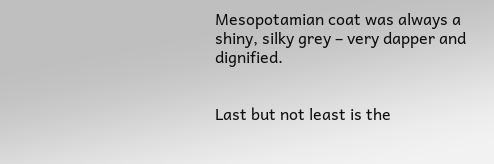Mesopotamian coat was always a shiny, silky grey – very dapper and dignified.


Last but not least is the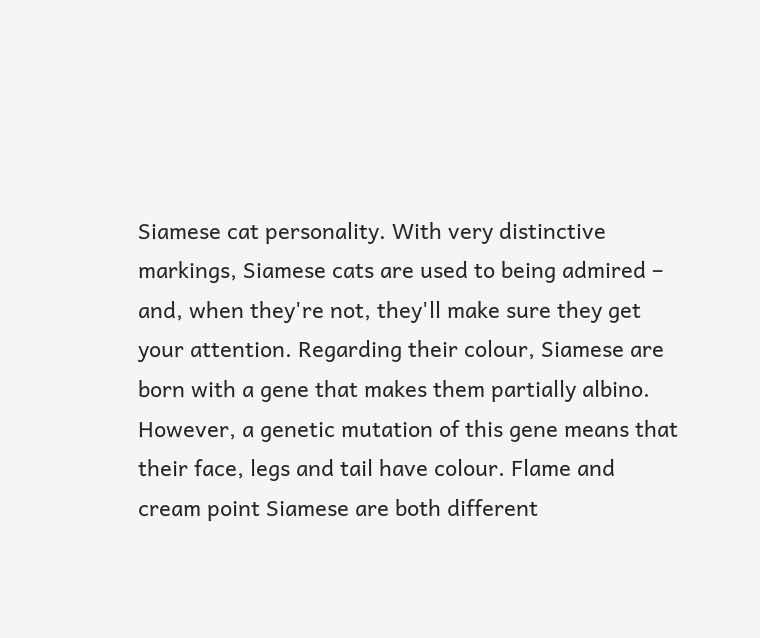Siamese cat personality. With very distinctive markings, Siamese cats are used to being admired – and, when they're not, they'll make sure they get your attention. Regarding their colour, Siamese are born with a gene that makes them partially albino. However, a genetic mutation of this gene means that their face, legs and tail have colour. Flame and cream point Siamese are both different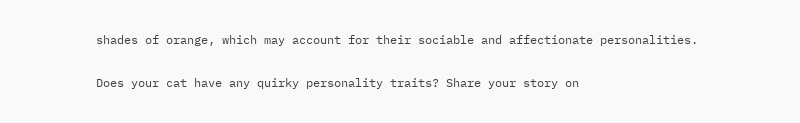shades of orange, which may account for their sociable and affectionate personalities.

Does your cat have any quirky personality traits? Share your story on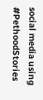social media using #PethoodStories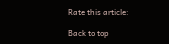Rate this article:

Back to top